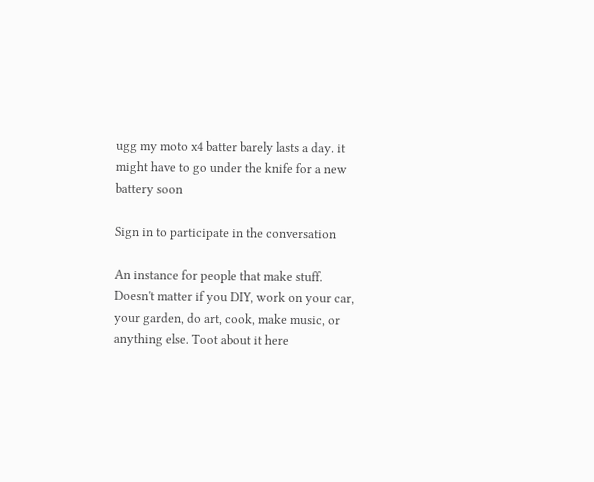ugg my moto x4 batter barely lasts a day. it might have to go under the knife for a new battery soon

Sign in to participate in the conversation

An instance for people that make stuff. Doesn't matter if you DIY, work on your car, your garden, do art, cook, make music, or anything else. Toot about it here